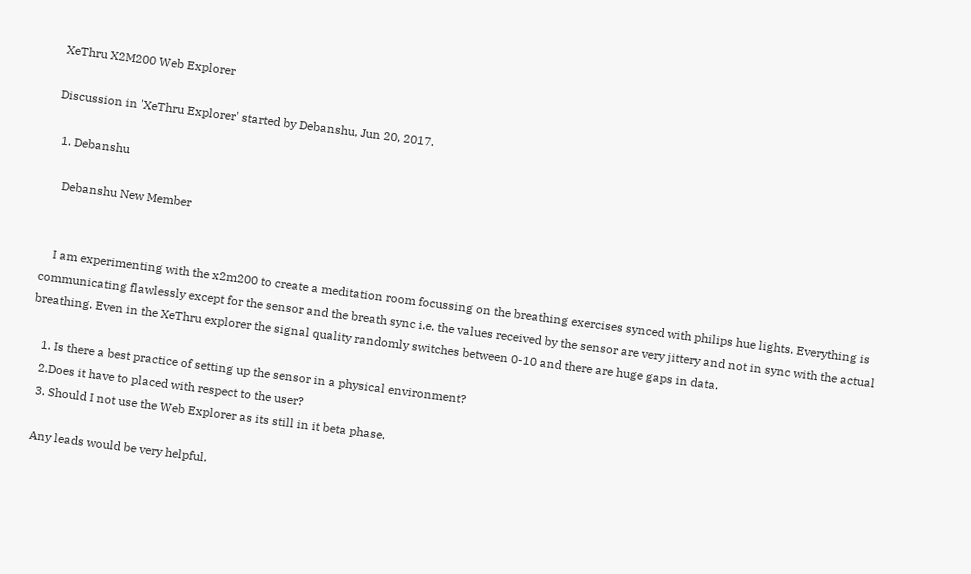XeThru X2M200 Web Explorer

Discussion in 'XeThru Explorer' started by Debanshu, Jun 20, 2017.

  1. Debanshu

    Debanshu New Member


    I am experimenting with the x2m200 to create a meditation room focussing on the breathing exercises synced with philips hue lights. Everything is communicating flawlessly except for the sensor and the breath sync i.e. the values received by the sensor are very jittery and not in sync with the actual breathing. Even in the XeThru explorer the signal quality randomly switches between 0-10 and there are huge gaps in data.

    1. Is there a best practice of setting up the sensor in a physical environment?
    2.Does it have to placed with respect to the user?
    3. Should I not use the Web Explorer as its still in it beta phase.

    Any leads would be very helpful.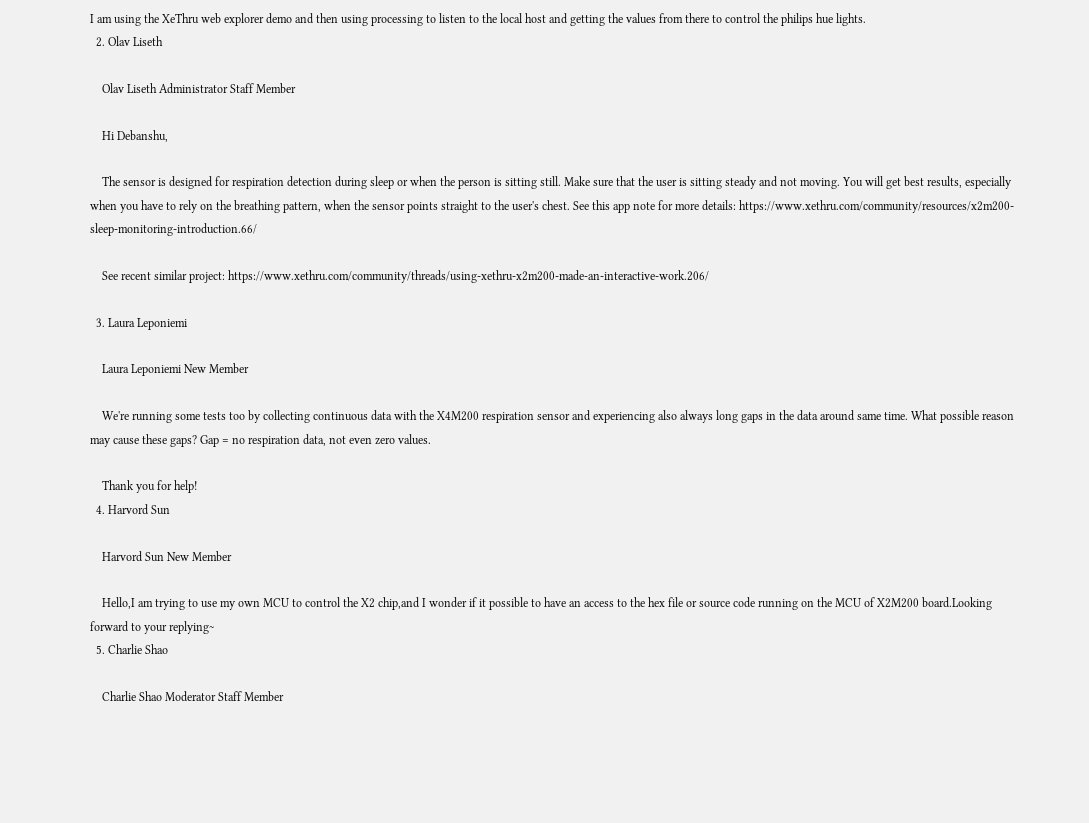I am using the XeThru web explorer demo and then using processing to listen to the local host and getting the values from there to control the philips hue lights.
  2. Olav Liseth

    Olav Liseth Administrator Staff Member

    Hi Debanshu,

    The sensor is designed for respiration detection during sleep or when the person is sitting still. Make sure that the user is sitting steady and not moving. You will get best results, especially when you have to rely on the breathing pattern, when the sensor points straight to the user's chest. See this app note for more details: https://www.xethru.com/community/resources/x2m200-sleep-monitoring-introduction.66/

    See recent similar project: https://www.xethru.com/community/threads/using-xethru-x2m200-made-an-interactive-work.206/

  3. Laura Leponiemi

    Laura Leponiemi New Member

    We're running some tests too by collecting continuous data with the X4M200 respiration sensor and experiencing also always long gaps in the data around same time. What possible reason may cause these gaps? Gap = no respiration data, not even zero values.

    Thank you for help!
  4. Harvord Sun

    Harvord Sun New Member

    Hello,I am trying to use my own MCU to control the X2 chip,and I wonder if it possible to have an access to the hex file or source code running on the MCU of X2M200 board.Looking forward to your replying~
  5. Charlie Shao

    Charlie Shao Moderator Staff Member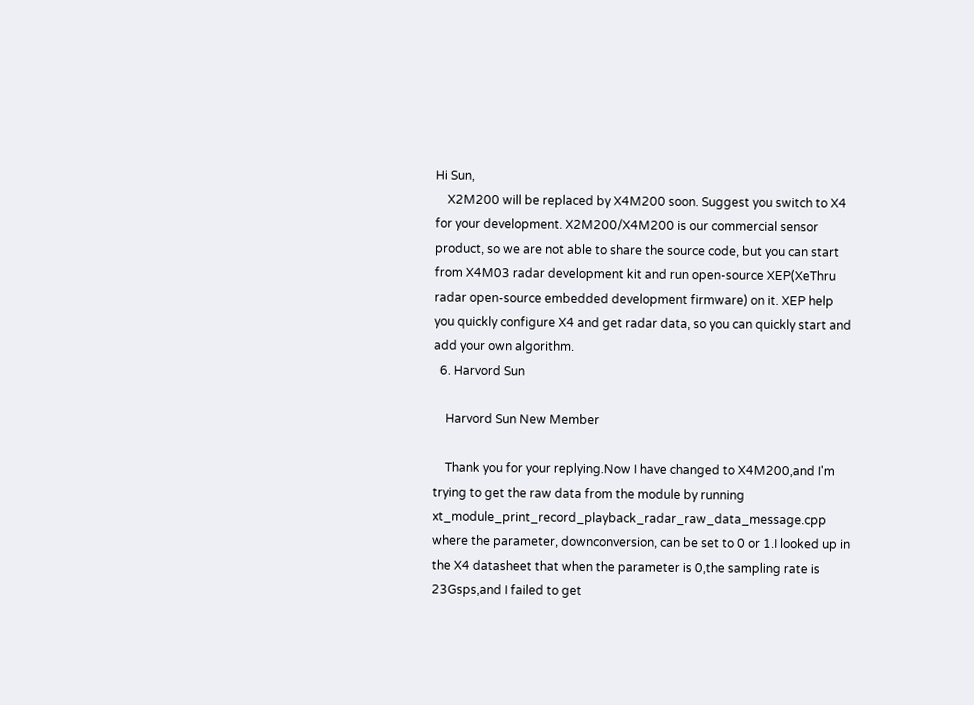Hi Sun,
    X2M200 will be replaced by X4M200 soon. Suggest you switch to X4 for your development. X2M200/X4M200 is our commercial sensor product, so we are not able to share the source code, but you can start from X4M03 radar development kit and run open-source XEP(XeThru radar open-source embedded development firmware) on it. XEP help you quickly configure X4 and get radar data, so you can quickly start and add your own algorithm.
  6. Harvord Sun

    Harvord Sun New Member

    Thank you for your replying.Now I have changed to X4M200,and I'm trying to get the raw data from the module by running xt_module_print_record_playback_radar_raw_data_message.cpp where the parameter, downconversion, can be set to 0 or 1.I looked up in the X4 datasheet that when the parameter is 0,the sampling rate is 23Gsps,and I failed to get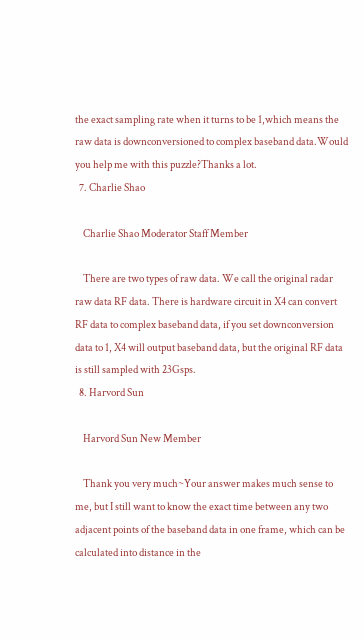the exact sampling rate when it turns to be 1,which means the raw data is downconversioned to complex baseband data.Would you help me with this puzzle?Thanks a lot.
  7. Charlie Shao

    Charlie Shao Moderator Staff Member

    There are two types of raw data. We call the original radar raw data RF data. There is hardware circuit in X4 can convert RF data to complex baseband data, if you set downconversion data to 1, X4 will output baseband data, but the original RF data is still sampled with 23Gsps.
  8. Harvord Sun

    Harvord Sun New Member

    Thank you very much~Your answer makes much sense to me, but I still want to know the exact time between any two adjacent points of the baseband data in one frame, which can be calculated into distance in the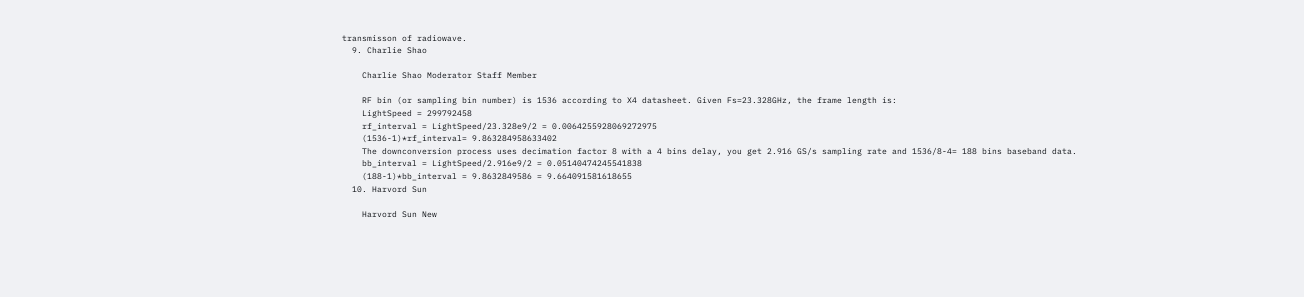transmisson of radiowave.
  9. Charlie Shao

    Charlie Shao Moderator Staff Member

    RF bin (or sampling bin number) is 1536 according to X4 datasheet. Given Fs=23.328GHz, the frame length is:
    LightSpeed = 299792458
    rf_interval = LightSpeed/23.328e9/2 = 0.0064255928069272975
    (1536-1)*rf_interval= 9.863284958633402
    The downconversion process uses decimation factor 8 with a 4 bins delay, you get 2.916 GS/s sampling rate and 1536/8-4= 188 bins baseband data.
    bb_interval = LightSpeed/2.916e9/2 = 0.05140474245541838
    (188-1)*bb_interval = 9.8632849586 = 9.664091581618655
  10. Harvord Sun

    Harvord Sun New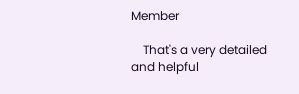Member

    That's a very detailed and helpful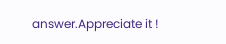answer.Appreciate it !